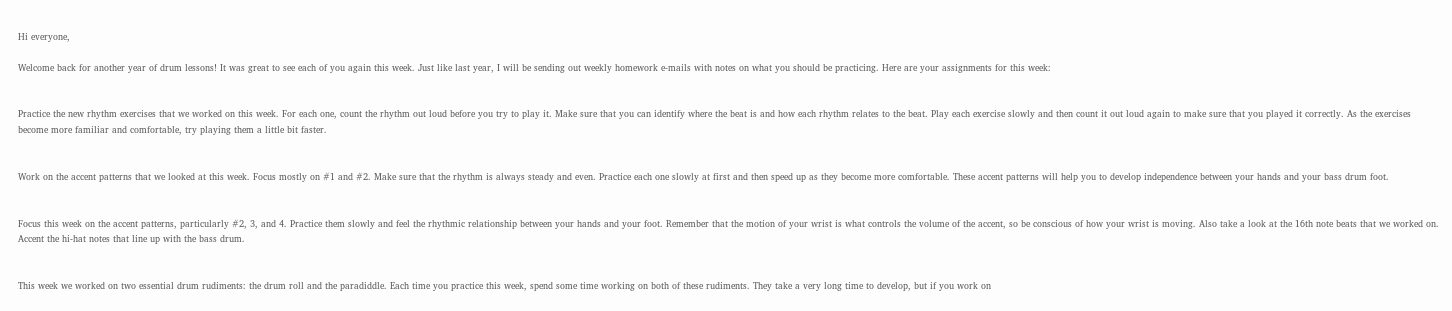Hi everyone,

Welcome back for another year of drum lessons! It was great to see each of you again this week. Just like last year, I will be sending out weekly homework e-mails with notes on what you should be practicing. Here are your assignments for this week:


Practice the new rhythm exercises that we worked on this week. For each one, count the rhythm out loud before you try to play it. Make sure that you can identify where the beat is and how each rhythm relates to the beat. Play each exercise slowly and then count it out loud again to make sure that you played it correctly. As the exercises become more familiar and comfortable, try playing them a little bit faster.


Work on the accent patterns that we looked at this week. Focus mostly on #1 and #2. Make sure that the rhythm is always steady and even. Practice each one slowly at first and then speed up as they become more comfortable. These accent patterns will help you to develop independence between your hands and your bass drum foot.


Focus this week on the accent patterns, particularly #2, 3, and 4. Practice them slowly and feel the rhythmic relationship between your hands and your foot. Remember that the motion of your wrist is what controls the volume of the accent, so be conscious of how your wrist is moving. Also take a look at the 16th note beats that we worked on. Accent the hi-hat notes that line up with the bass drum.


This week we worked on two essential drum rudiments: the drum roll and the paradiddle. Each time you practice this week, spend some time working on both of these rudiments. They take a very long time to develop, but if you work on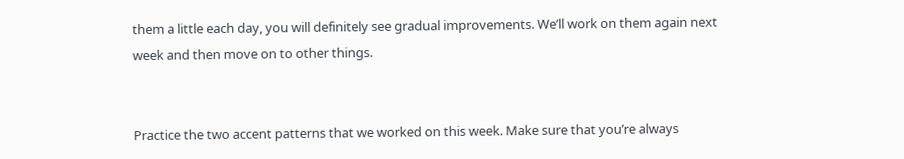them a little each day, you will definitely see gradual improvements. We’ll work on them again next week and then move on to other things.


Practice the two accent patterns that we worked on this week. Make sure that you’re always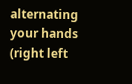alternating your hands (right left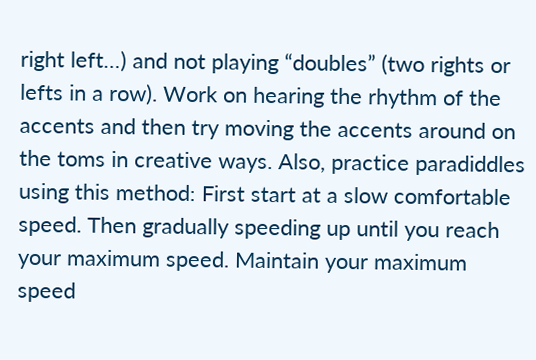right left…) and not playing “doubles” (two rights or lefts in a row). Work on hearing the rhythm of the accents and then try moving the accents around on the toms in creative ways. Also, practice paradiddles using this method: First start at a slow comfortable speed. Then gradually speeding up until you reach your maximum speed. Maintain your maximum speed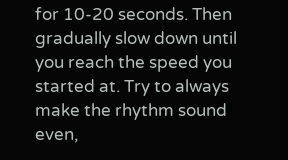for 10-20 seconds. Then gradually slow down until you reach the speed you started at. Try to always make the rhythm sound even,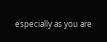especially as you are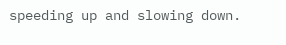speeding up and slowing down.